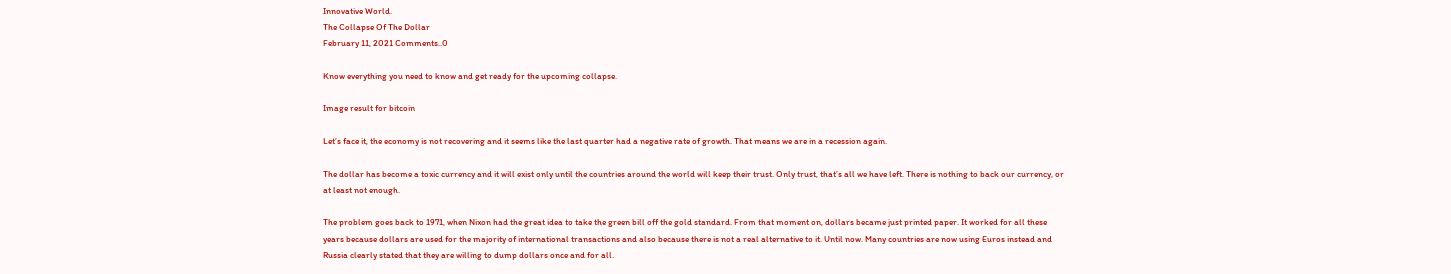Innovative World.
The Collapse Of The Dollar
February 11, 2021 Comments..0

Know everything you need to know and get ready for the upcoming collapse.

Image result for bitcoin

Let’s face it, the economy is not recovering and it seems like the last quarter had a negative rate of growth. That means we are in a recession again.

The dollar has become a toxic currency and it will exist only until the countries around the world will keep their trust. Only trust, that’s all we have left. There is nothing to back our currency, or at least not enough.

The problem goes back to 1971, when Nixon had the great idea to take the green bill off the gold standard. From that moment on, dollars became just printed paper. It worked for all these years because dollars are used for the majority of international transactions and also because there is not a real alternative to it. Until now. Many countries are now using Euros instead and Russia clearly stated that they are willing to dump dollars once and for all.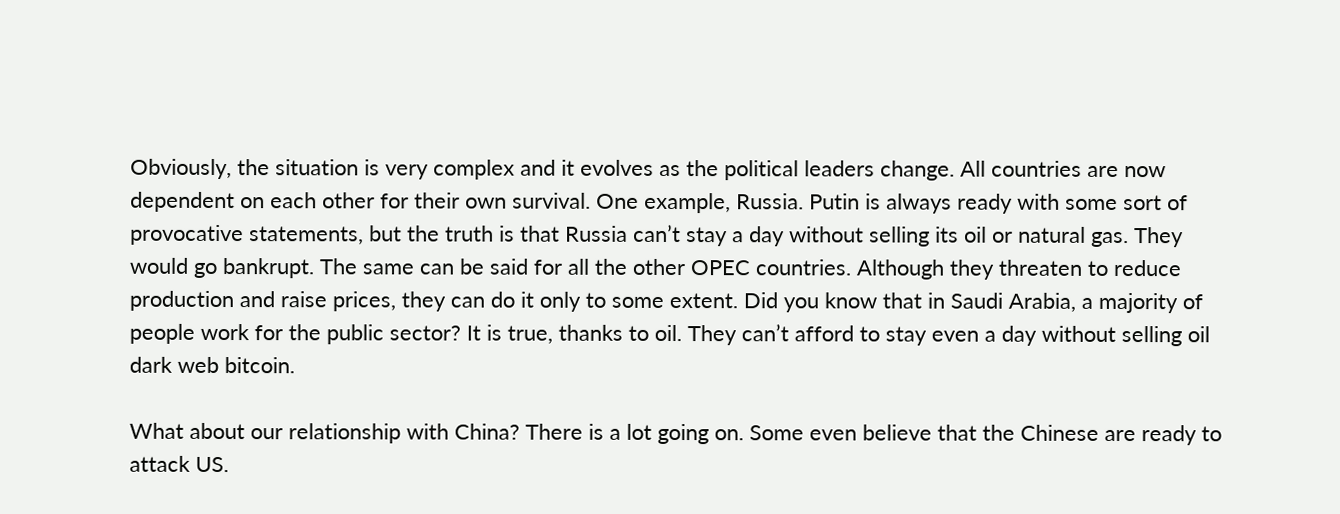Obviously, the situation is very complex and it evolves as the political leaders change. All countries are now dependent on each other for their own survival. One example, Russia. Putin is always ready with some sort of provocative statements, but the truth is that Russia can’t stay a day without selling its oil or natural gas. They would go bankrupt. The same can be said for all the other OPEC countries. Although they threaten to reduce production and raise prices, they can do it only to some extent. Did you know that in Saudi Arabia, a majority of people work for the public sector? It is true, thanks to oil. They can’t afford to stay even a day without selling oil dark web bitcoin.

What about our relationship with China? There is a lot going on. Some even believe that the Chinese are ready to attack US.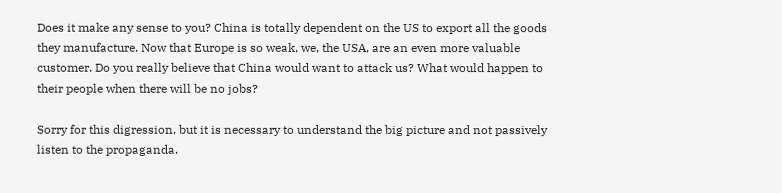Does it make any sense to you? China is totally dependent on the US to export all the goods they manufacture. Now that Europe is so weak, we, the USA, are an even more valuable customer. Do you really believe that China would want to attack us? What would happen to their people when there will be no jobs?

Sorry for this digression, but it is necessary to understand the big picture and not passively listen to the propaganda.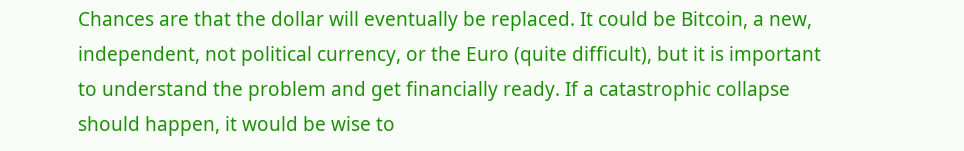Chances are that the dollar will eventually be replaced. It could be Bitcoin, a new, independent, not political currency, or the Euro (quite difficult), but it is important to understand the problem and get financially ready. If a catastrophic collapse should happen, it would be wise to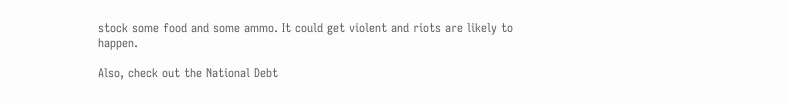stock some food and some ammo. It could get violent and riots are likely to happen.

Also, check out the National Debt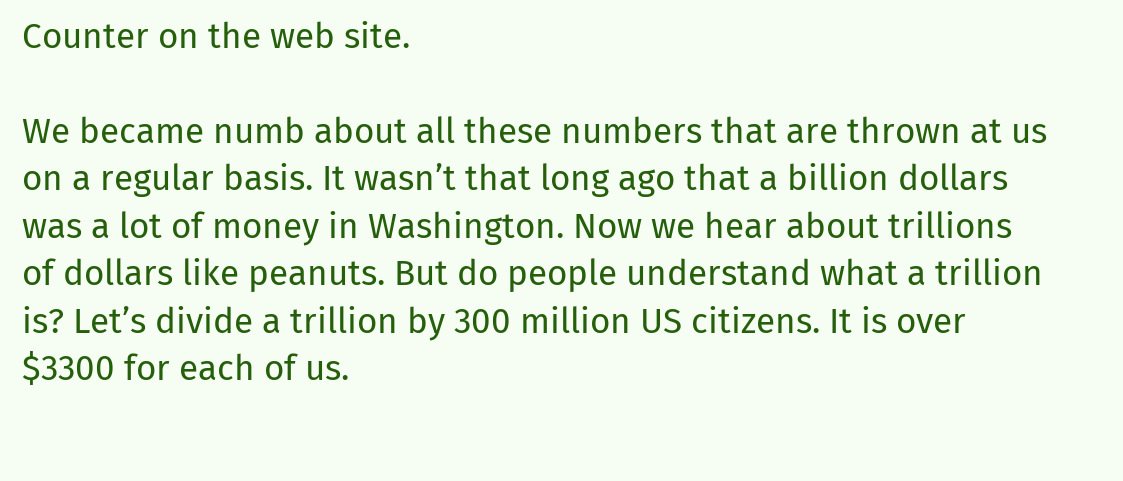Counter on the web site.

We became numb about all these numbers that are thrown at us on a regular basis. It wasn’t that long ago that a billion dollars was a lot of money in Washington. Now we hear about trillions of dollars like peanuts. But do people understand what a trillion is? Let’s divide a trillion by 300 million US citizens. It is over $3300 for each of us.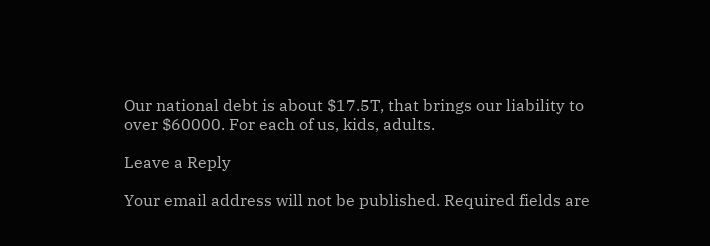Our national debt is about $17.5T, that brings our liability to over $60000. For each of us, kids, adults.

Leave a Reply

Your email address will not be published. Required fields are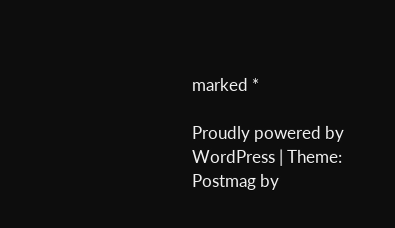marked *

Proudly powered by WordPress | Theme: Postmag by